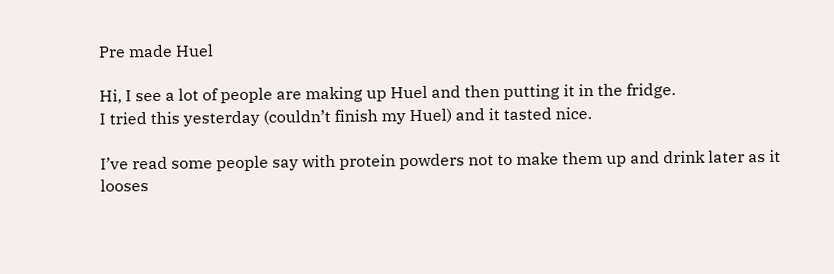Pre made Huel

Hi, I see a lot of people are making up Huel and then putting it in the fridge.
I tried this yesterday (couldn’t finish my Huel) and it tasted nice.

I’ve read some people say with protein powders not to make them up and drink later as it looses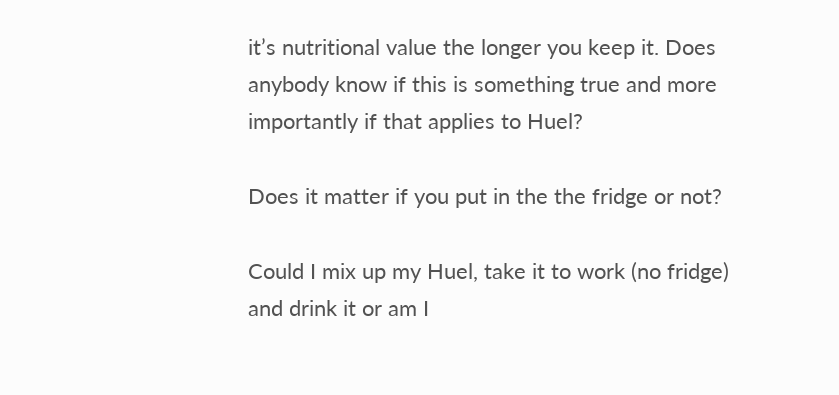it’s nutritional value the longer you keep it. Does anybody know if this is something true and more importantly if that applies to Huel?

Does it matter if you put in the the fridge or not?

Could I mix up my Huel, take it to work (no fridge) and drink it or am I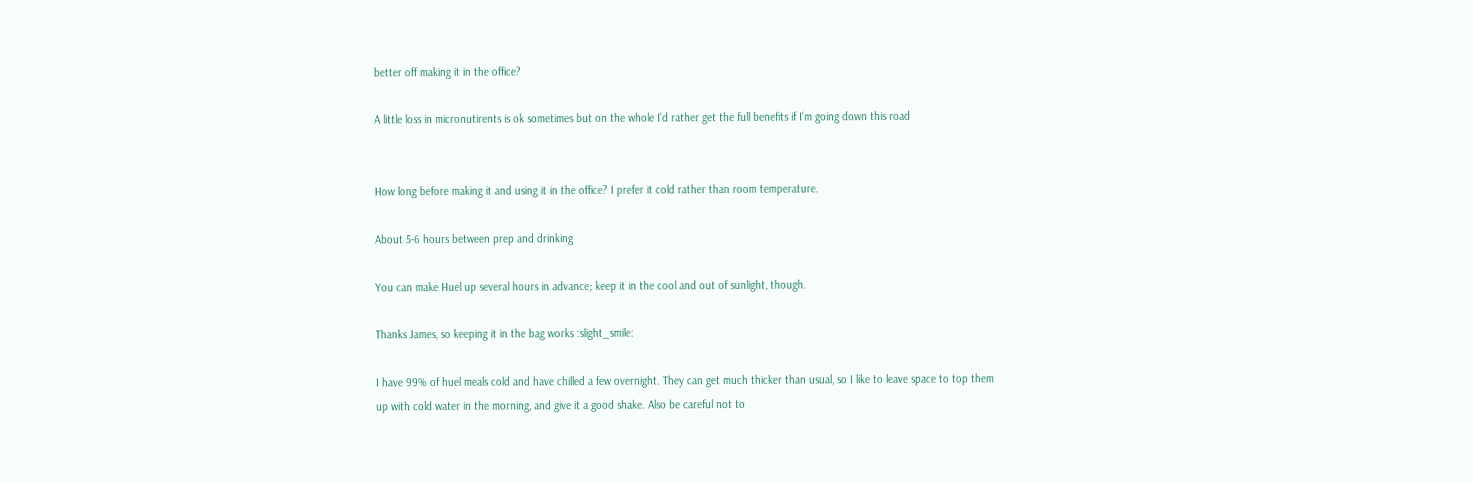better off making it in the office?

A little loss in micronutirents is ok sometimes but on the whole I’d rather get the full benefits if I’m going down this road


How long before making it and using it in the office? I prefer it cold rather than room temperature.

About 5-6 hours between prep and drinking

You can make Huel up several hours in advance; keep it in the cool and out of sunlight, though.

Thanks James, so keeping it in the bag works :slight_smile:

I have 99% of huel meals cold and have chilled a few overnight. They can get much thicker than usual, so I like to leave space to top them up with cold water in the morning, and give it a good shake. Also be careful not to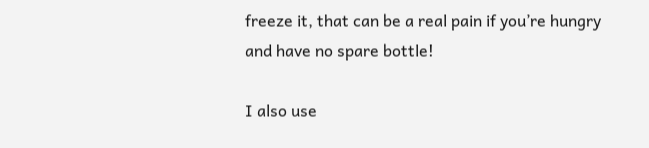freeze it, that can be a real pain if you’re hungry and have no spare bottle!

I also use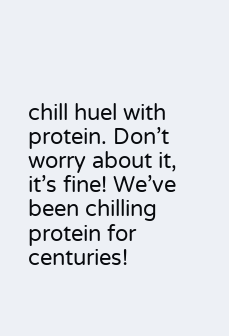chill huel with protein. Don’t worry about it, it’s fine! We’ve been chilling protein for centuries!